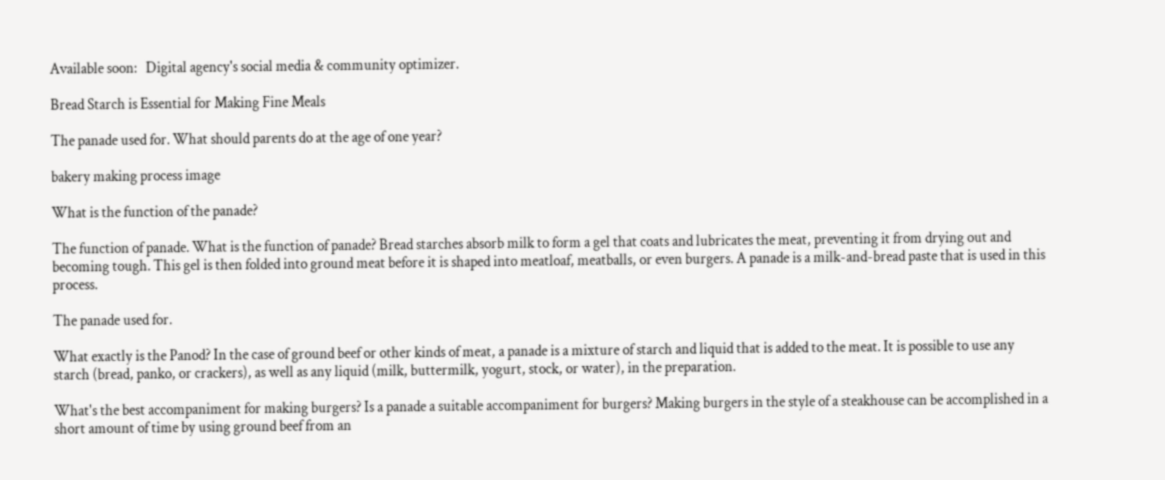Available soon:   Digital agency's social media & community optimizer.

Bread Starch is Essential for Making Fine Meals

The panade used for. What should parents do at the age of one year?

bakery making process image

What is the function of the panade?

The function of panade. What is the function of panade? Bread starches absorb milk to form a gel that coats and lubricates the meat, preventing it from drying out and becoming tough. This gel is then folded into ground meat before it is shaped into meatloaf, meatballs, or even burgers. A panade is a milk-and-bread paste that is used in this process.

The panade used for.

What exactly is the Panod? In the case of ground beef or other kinds of meat, a panade is a mixture of starch and liquid that is added to the meat. It is possible to use any starch (bread, panko, or crackers), as well as any liquid (milk, buttermilk, yogurt, stock, or water), in the preparation.

What's the best accompaniment for making burgers? Is a panade a suitable accompaniment for burgers? Making burgers in the style of a steakhouse can be accomplished in a short amount of time by using ground beef from an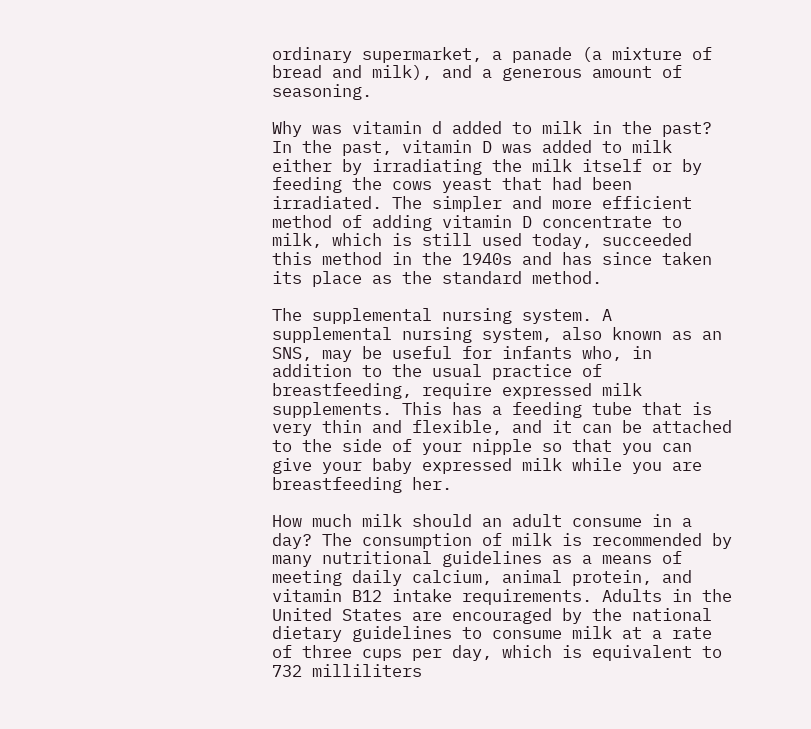ordinary supermarket, a panade (a mixture of bread and milk), and a generous amount of seasoning.

Why was vitamin d added to milk in the past? In the past, vitamin D was added to milk either by irradiating the milk itself or by feeding the cows yeast that had been irradiated. The simpler and more efficient method of adding vitamin D concentrate to milk, which is still used today, succeeded this method in the 1940s and has since taken its place as the standard method.

The supplemental nursing system. A supplemental nursing system, also known as an SNS, may be useful for infants who, in addition to the usual practice of breastfeeding, require expressed milk supplements. This has a feeding tube that is very thin and flexible, and it can be attached to the side of your nipple so that you can give your baby expressed milk while you are breastfeeding her.

How much milk should an adult consume in a day? The consumption of milk is recommended by many nutritional guidelines as a means of meeting daily calcium, animal protein, and vitamin B12 intake requirements. Adults in the United States are encouraged by the national dietary guidelines to consume milk at a rate of three cups per day, which is equivalent to 732 milliliters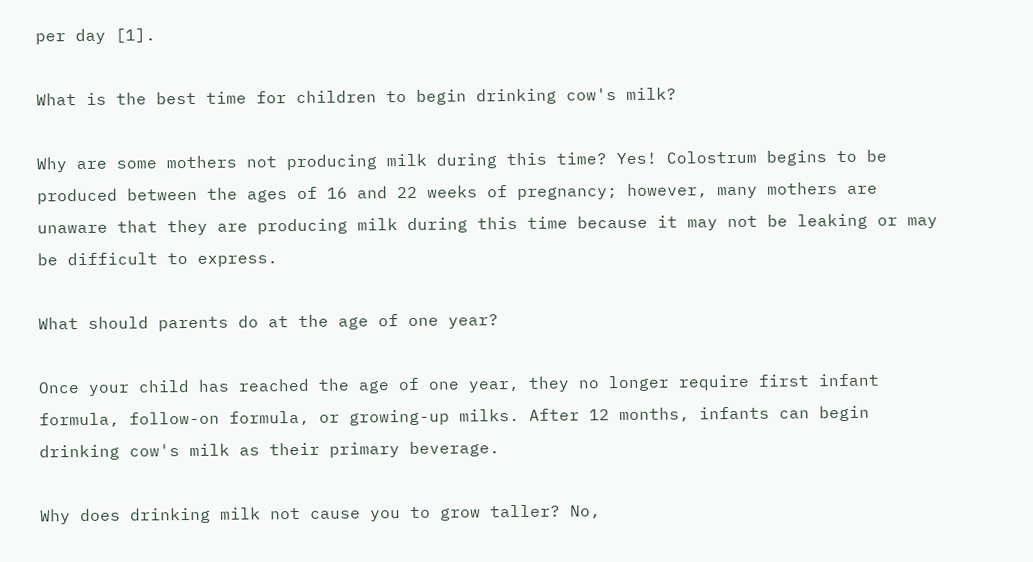per day [1].

What is the best time for children to begin drinking cow's milk?

Why are some mothers not producing milk during this time? Yes! Colostrum begins to be produced between the ages of 16 and 22 weeks of pregnancy; however, many mothers are unaware that they are producing milk during this time because it may not be leaking or may be difficult to express.

What should parents do at the age of one year?

Once your child has reached the age of one year, they no longer require first infant formula, follow-on formula, or growing-up milks. After 12 months, infants can begin drinking cow's milk as their primary beverage.

Why does drinking milk not cause you to grow taller? No,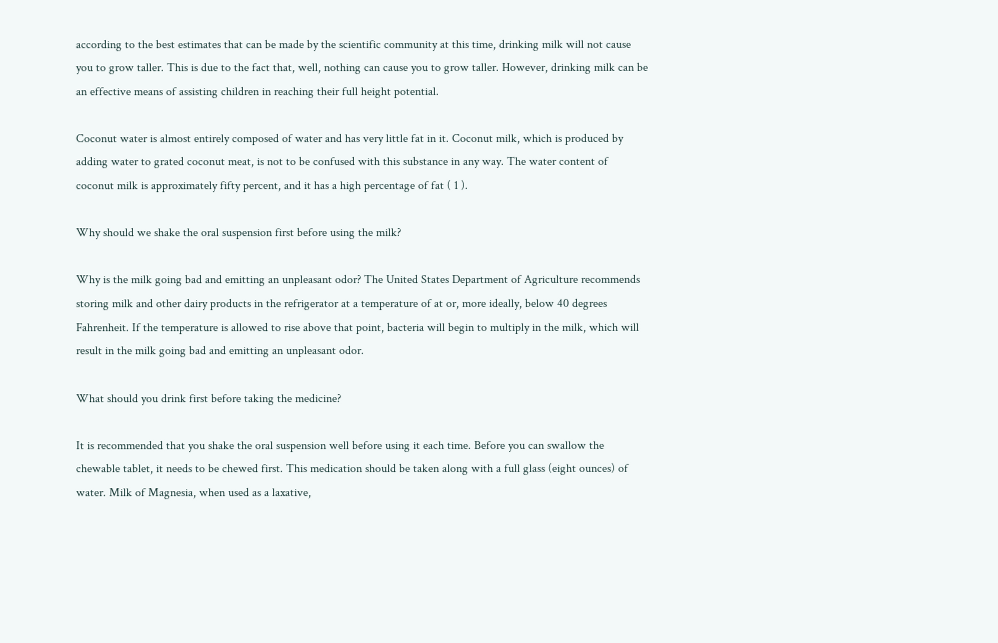according to the best estimates that can be made by the scientific community at this time, drinking milk will not cause you to grow taller. This is due to the fact that, well, nothing can cause you to grow taller. However, drinking milk can be an effective means of assisting children in reaching their full height potential.

Coconut water is almost entirely composed of water and has very little fat in it. Coconut milk, which is produced by adding water to grated coconut meat, is not to be confused with this substance in any way. The water content of coconut milk is approximately fifty percent, and it has a high percentage of fat ( 1 ).

Why should we shake the oral suspension first before using the milk?

Why is the milk going bad and emitting an unpleasant odor? The United States Department of Agriculture recommends storing milk and other dairy products in the refrigerator at a temperature of at or, more ideally, below 40 degrees Fahrenheit. If the temperature is allowed to rise above that point, bacteria will begin to multiply in the milk, which will result in the milk going bad and emitting an unpleasant odor.

What should you drink first before taking the medicine?

It is recommended that you shake the oral suspension well before using it each time. Before you can swallow the chewable tablet, it needs to be chewed first. This medication should be taken along with a full glass (eight ounces) of water. Milk of Magnesia, when used as a laxative,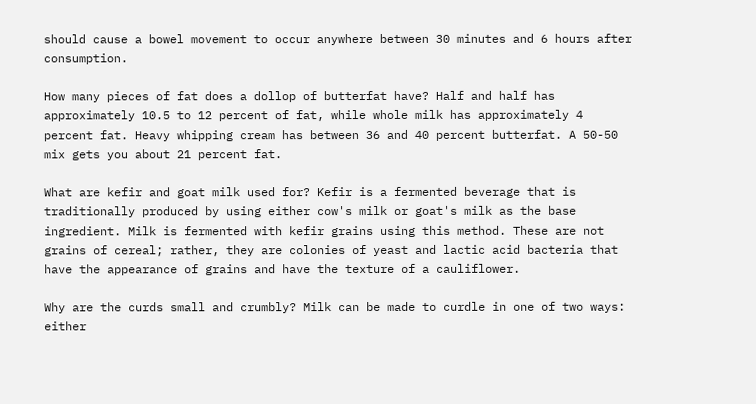should cause a bowel movement to occur anywhere between 30 minutes and 6 hours after consumption.

How many pieces of fat does a dollop of butterfat have? Half and half has approximately 10.5 to 12 percent of fat, while whole milk has approximately 4 percent fat. Heavy whipping cream has between 36 and 40 percent butterfat. A 50-50 mix gets you about 21 percent fat.

What are kefir and goat milk used for? Kefir is a fermented beverage that is traditionally produced by using either cow's milk or goat's milk as the base ingredient. Milk is fermented with kefir grains using this method. These are not grains of cereal; rather, they are colonies of yeast and lactic acid bacteria that have the appearance of grains and have the texture of a cauliflower.

Why are the curds small and crumbly? Milk can be made to curdle in one of two ways: either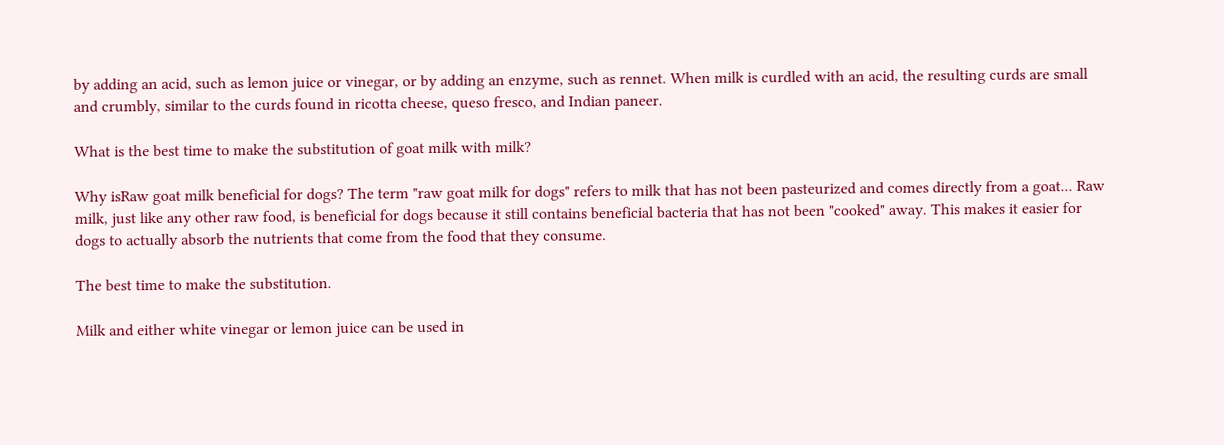by adding an acid, such as lemon juice or vinegar, or by adding an enzyme, such as rennet. When milk is curdled with an acid, the resulting curds are small and crumbly, similar to the curds found in ricotta cheese, queso fresco, and Indian paneer.

What is the best time to make the substitution of goat milk with milk?

Why isRaw goat milk beneficial for dogs? The term "raw goat milk for dogs" refers to milk that has not been pasteurized and comes directly from a goat... Raw milk, just like any other raw food, is beneficial for dogs because it still contains beneficial bacteria that has not been "cooked" away. This makes it easier for dogs to actually absorb the nutrients that come from the food that they consume.

The best time to make the substitution.

Milk and either white vinegar or lemon juice can be used in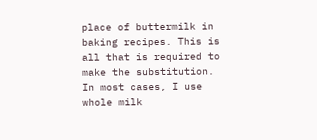place of buttermilk in baking recipes. This is all that is required to make the substitution. In most cases, I use whole milk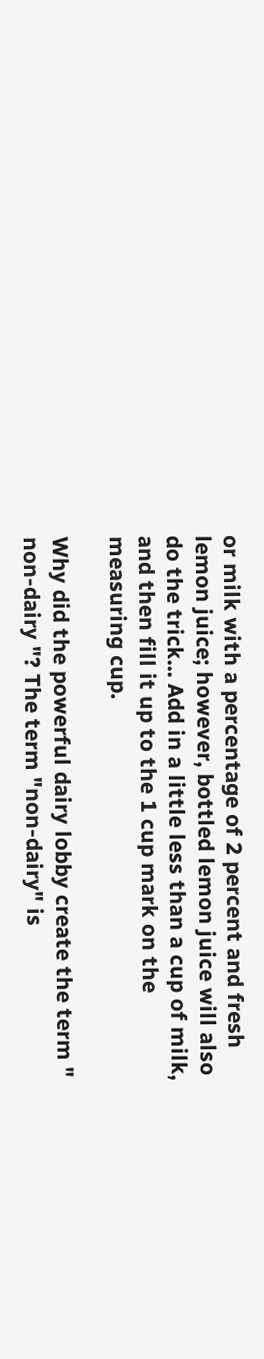or milk with a percentage of 2 percent and fresh lemon juice; however, bottled lemon juice will also do the trick... Add in a little less than a cup of milk, and then fill it up to the 1 cup mark on the measuring cup.

Why did the powerful dairy lobby create the term " non-dairy "? The term "non-dairy" is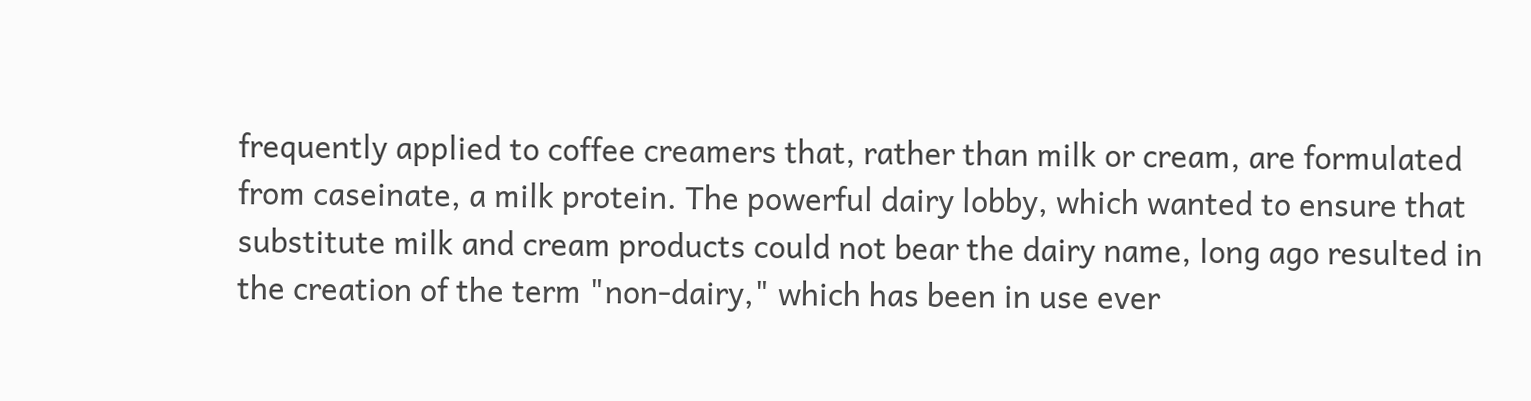frequently applied to coffee creamers that, rather than milk or cream, are formulated from caseinate, a milk protein. The powerful dairy lobby, which wanted to ensure that substitute milk and cream products could not bear the dairy name, long ago resulted in the creation of the term "non-dairy," which has been in use ever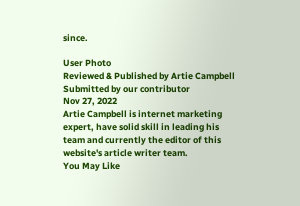since.

User Photo
Reviewed & Published by Artie Campbell
Submitted by our contributor
Nov 27, 2022
Artie Campbell is internet marketing expert, have solid skill in leading his team and currently the editor of this website's article writer team.
You May Like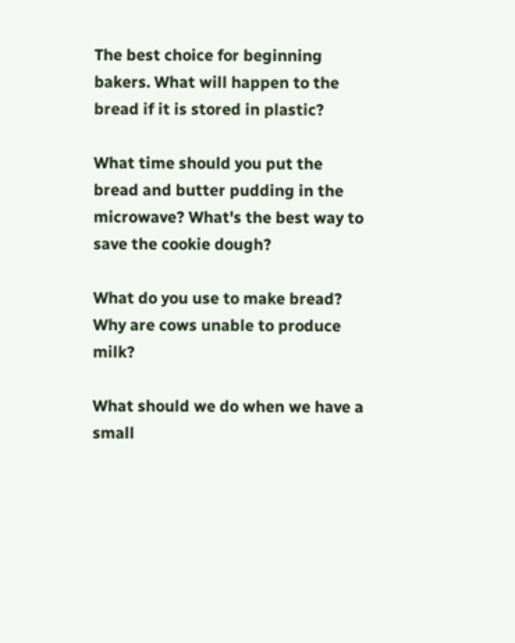The best choice for beginning bakers. What will happen to the bread if it is stored in plastic?

What time should you put the bread and butter pudding in the microwave? What's the best way to save the cookie dough?

What do you use to make bread? Why are cows unable to produce milk?

What should we do when we have a small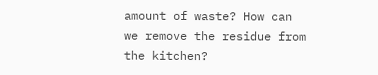amount of waste? How can we remove the residue from the kitchen?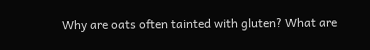Why are oats often tainted with gluten? What are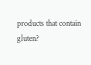products that contain gluten?